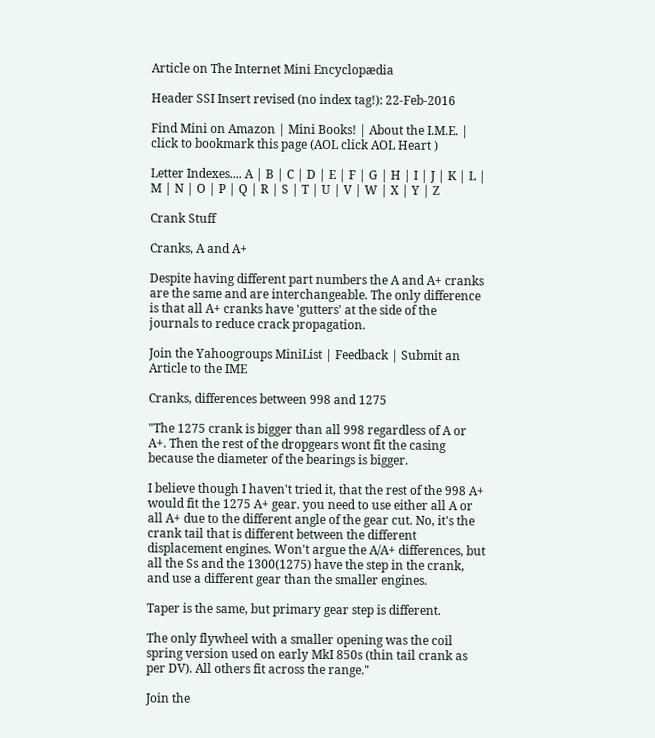Article on The Internet Mini Encyclopædia

Header SSI Insert revised (no index tag!): 22-Feb-2016

Find Mini on Amazon | Mini Books! | About the I.M.E. | click to bookmark this page (AOL click AOL Heart )

Letter Indexes.... A | B | C | D | E | F | G | H | I | J | K | L | M | N | O | P | Q | R | S | T | U | V | W | X | Y | Z

Crank Stuff

Cranks, A and A+

Despite having different part numbers the A and A+ cranks are the same and are interchangeable. The only difference is that all A+ cranks have 'gutters' at the side of the journals to reduce crack propagation.

Join the Yahoogroups MiniList | Feedback | Submit an Article to the IME

Cranks, differences between 998 and 1275

"The 1275 crank is bigger than all 998 regardless of A or A+. Then the rest of the dropgears wont fit the casing because the diameter of the bearings is bigger.

I believe though I haven't tried it, that the rest of the 998 A+ would fit the 1275 A+ gear. you need to use either all A or all A+ due to the different angle of the gear cut. No, it's the crank tail that is different between the different displacement engines. Won't argue the A/A+ differences, but all the Ss and the 1300(1275) have the step in the crank, and use a different gear than the smaller engines.

Taper is the same, but primary gear step is different.

The only flywheel with a smaller opening was the coil spring version used on early MkI 850s (thin tail crank as per DV). All others fit across the range."

Join the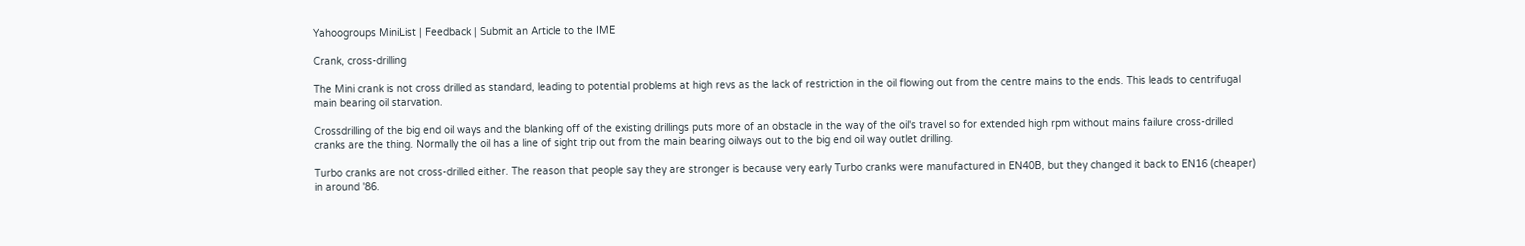Yahoogroups MiniList | Feedback | Submit an Article to the IME

Crank, cross-drilling

The Mini crank is not cross drilled as standard, leading to potential problems at high revs as the lack of restriction in the oil flowing out from the centre mains to the ends. This leads to centrifugal main bearing oil starvation.

Crossdrilling of the big end oil ways and the blanking off of the existing drillings puts more of an obstacle in the way of the oil's travel so for extended high rpm without mains failure cross-drilled cranks are the thing. Normally the oil has a line of sight trip out from the main bearing oilways out to the big end oil way outlet drilling.

Turbo cranks are not cross-drilled either. The reason that people say they are stronger is because very early Turbo cranks were manufactured in EN40B, but they changed it back to EN16 (cheaper) in around '86.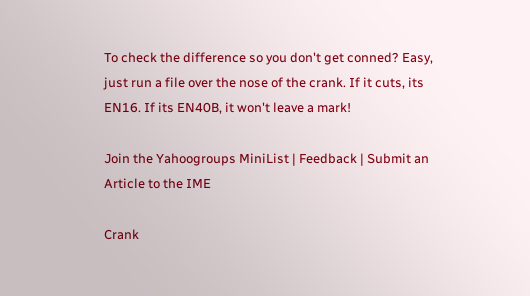To check the difference so you don't get conned? Easy, just run a file over the nose of the crank. If it cuts, its EN16. If its EN40B, it won't leave a mark!

Join the Yahoogroups MiniList | Feedback | Submit an Article to the IME

Crank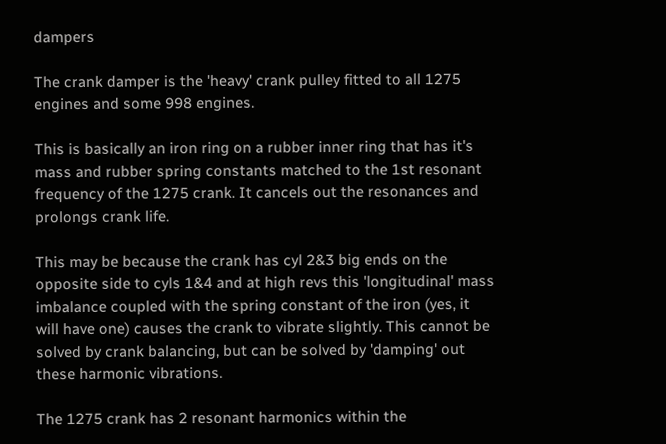dampers

The crank damper is the 'heavy' crank pulley fitted to all 1275 engines and some 998 engines.

This is basically an iron ring on a rubber inner ring that has it's mass and rubber spring constants matched to the 1st resonant frequency of the 1275 crank. It cancels out the resonances and prolongs crank life.

This may be because the crank has cyl 2&3 big ends on the opposite side to cyls 1&4 and at high revs this 'longitudinal' mass imbalance coupled with the spring constant of the iron (yes, it will have one) causes the crank to vibrate slightly. This cannot be solved by crank balancing, but can be solved by 'damping' out these harmonic vibrations.

The 1275 crank has 2 resonant harmonics within the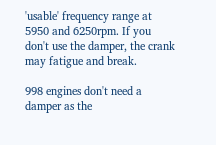'usable' frequency range at 5950 and 6250rpm. If you don't use the damper, the crank may fatigue and break.

998 engines don't need a damper as the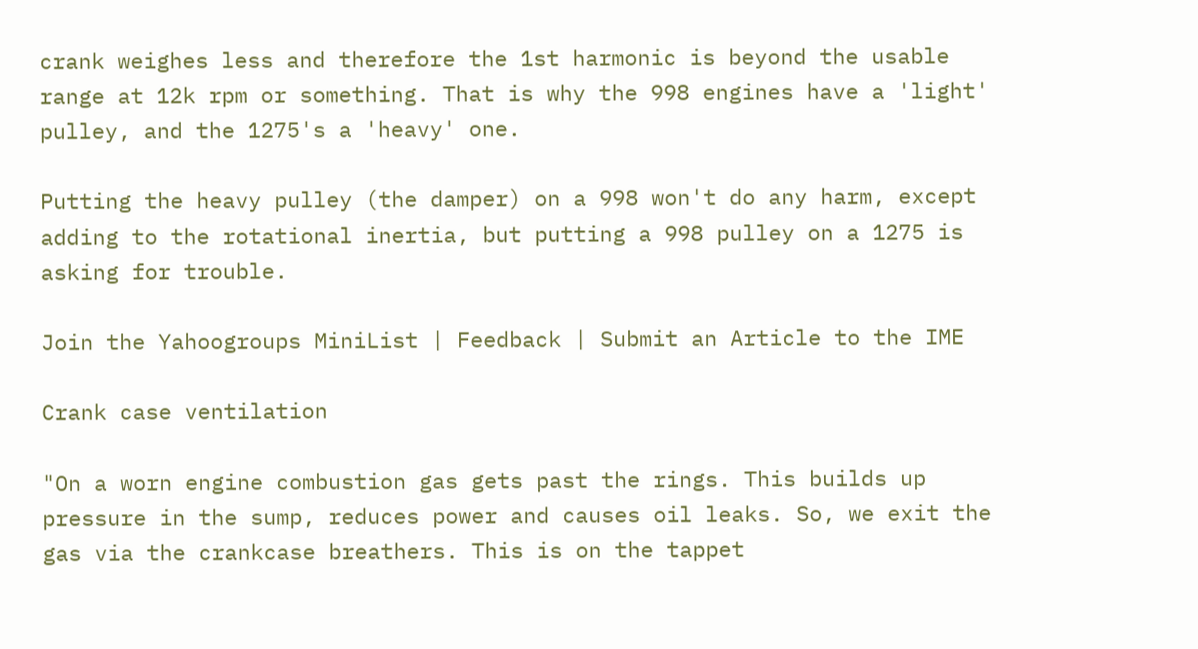crank weighes less and therefore the 1st harmonic is beyond the usable range at 12k rpm or something. That is why the 998 engines have a 'light' pulley, and the 1275's a 'heavy' one.

Putting the heavy pulley (the damper) on a 998 won't do any harm, except adding to the rotational inertia, but putting a 998 pulley on a 1275 is asking for trouble.

Join the Yahoogroups MiniList | Feedback | Submit an Article to the IME

Crank case ventilation

"On a worn engine combustion gas gets past the rings. This builds up pressure in the sump, reduces power and causes oil leaks. So, we exit the gas via the crankcase breathers. This is on the tappet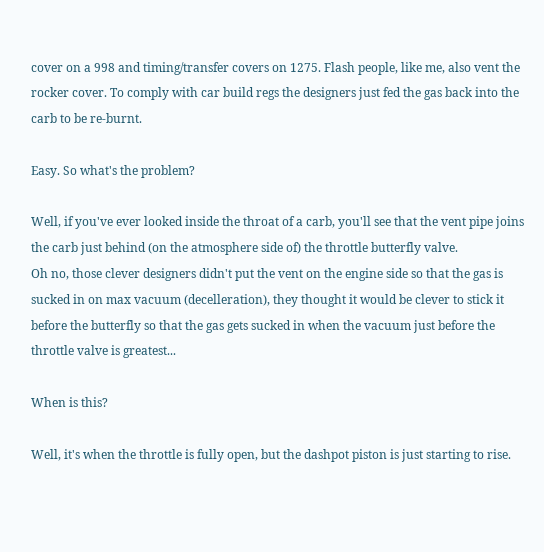cover on a 998 and timing/transfer covers on 1275. Flash people, like me, also vent the rocker cover. To comply with car build regs the designers just fed the gas back into the carb to be re-burnt.

Easy. So what's the problem?

Well, if you've ever looked inside the throat of a carb, you'll see that the vent pipe joins the carb just behind (on the atmosphere side of) the throttle butterfly valve.
Oh no, those clever designers didn't put the vent on the engine side so that the gas is sucked in on max vacuum (decelleration), they thought it would be clever to stick it before the butterfly so that the gas gets sucked in when the vacuum just before the throttle valve is greatest...

When is this?

Well, it's when the throttle is fully open, but the dashpot piston is just starting to rise.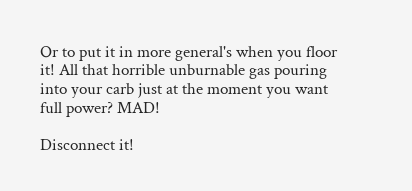Or to put it in more general's when you floor it! All that horrible unburnable gas pouring into your carb just at the moment you want full power? MAD!

Disconnect it!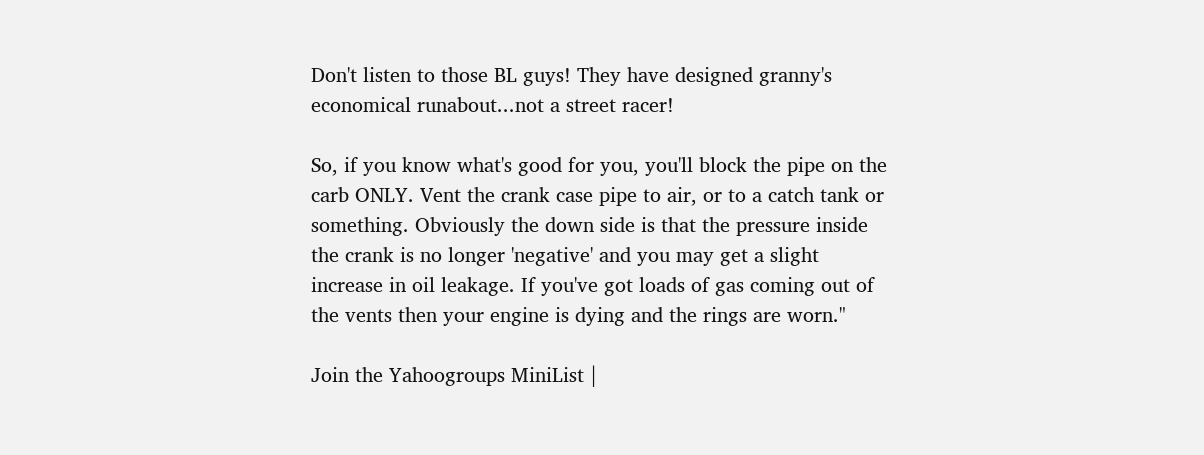Don't listen to those BL guys! They have designed granny's economical runabout...not a street racer!

So, if you know what's good for you, you'll block the pipe on the carb ONLY. Vent the crank case pipe to air, or to a catch tank or something. Obviously the down side is that the pressure inside the crank is no longer 'negative' and you may get a slight increase in oil leakage. If you've got loads of gas coming out of the vents then your engine is dying and the rings are worn."

Join the Yahoogroups MiniList |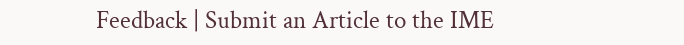Feedback | Submit an Article to the IME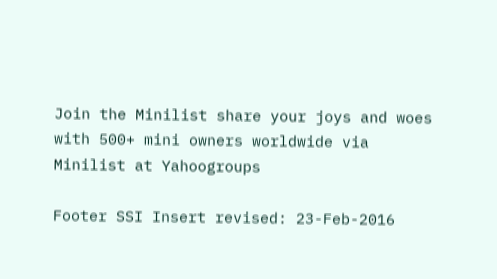Join the Minilist share your joys and woes with 500+ mini owners worldwide via Minilist at Yahoogroups

Footer SSI Insert revised: 23-Feb-2016